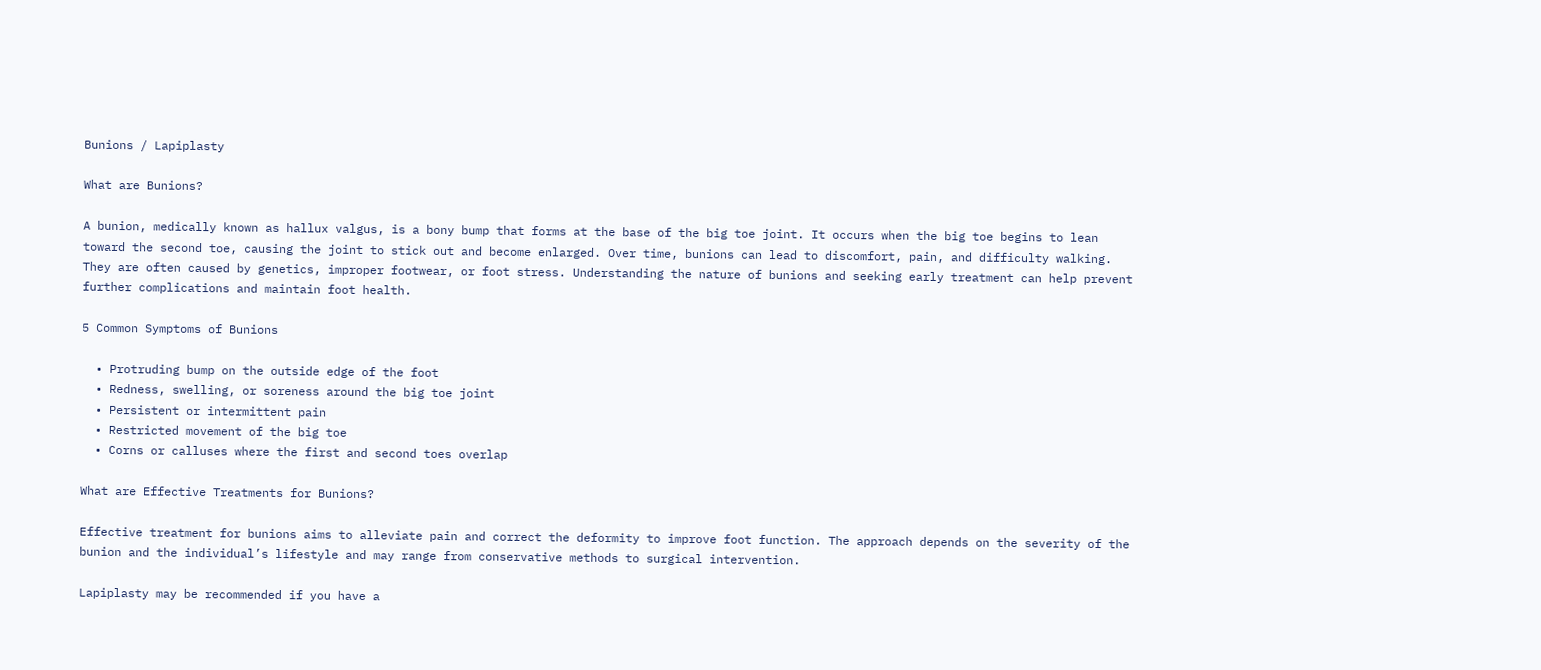Bunions / Lapiplasty

What are Bunions?

A bunion, medically known as hallux valgus, is a bony bump that forms at the base of the big toe joint. It occurs when the big toe begins to lean toward the second toe, causing the joint to stick out and become enlarged. Over time, bunions can lead to discomfort, pain, and difficulty walking. They are often caused by genetics, improper footwear, or foot stress. Understanding the nature of bunions and seeking early treatment can help prevent further complications and maintain foot health.

5 Common Symptoms of Bunions

  • Protruding bump on the outside edge of the foot
  • Redness, swelling, or soreness around the big toe joint
  • Persistent or intermittent pain
  • Restricted movement of the big toe
  • Corns or calluses where the first and second toes overlap

What are Effective Treatments for Bunions?

Effective treatment for bunions aims to alleviate pain and correct the deformity to improve foot function. The approach depends on the severity of the bunion and the individual’s lifestyle and may range from conservative methods to surgical intervention.

Lapiplasty may be recommended if you have a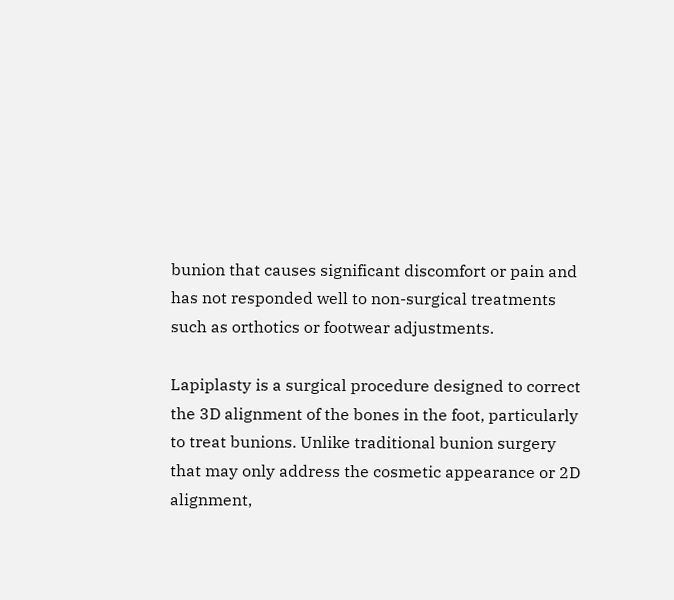bunion that causes significant discomfort or pain and has not responded well to non-surgical treatments such as orthotics or footwear adjustments.

Lapiplasty is a surgical procedure designed to correct the 3D alignment of the bones in the foot, particularly to treat bunions. Unlike traditional bunion surgery that may only address the cosmetic appearance or 2D alignment,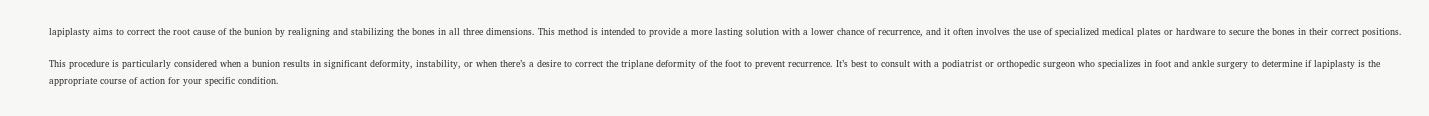lapiplasty aims to correct the root cause of the bunion by realigning and stabilizing the bones in all three dimensions. This method is intended to provide a more lasting solution with a lower chance of recurrence, and it often involves the use of specialized medical plates or hardware to secure the bones in their correct positions.

This procedure is particularly considered when a bunion results in significant deformity, instability, or when there’s a desire to correct the triplane deformity of the foot to prevent recurrence. It’s best to consult with a podiatrist or orthopedic surgeon who specializes in foot and ankle surgery to determine if lapiplasty is the appropriate course of action for your specific condition.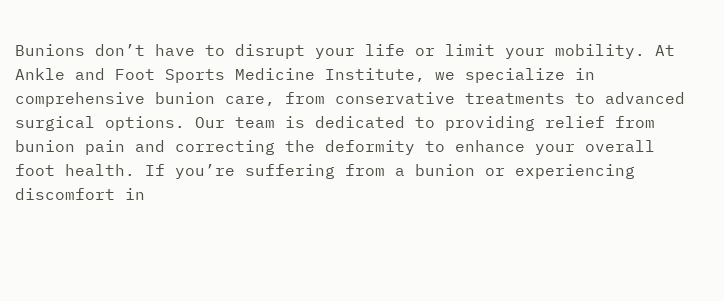Bunions don’t have to disrupt your life or limit your mobility. At Ankle and Foot Sports Medicine Institute, we specialize in comprehensive bunion care, from conservative treatments to advanced surgical options. Our team is dedicated to providing relief from bunion pain and correcting the deformity to enhance your overall foot health. If you’re suffering from a bunion or experiencing discomfort in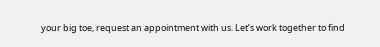your big toe, request an appointment with us. Let’s work together to find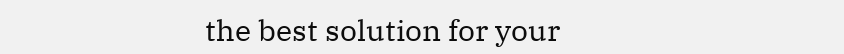the best solution for your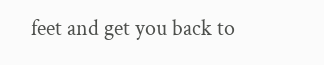feet and get you back to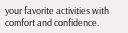your favorite activities with comfort and confidence.